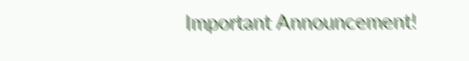Important Announcement!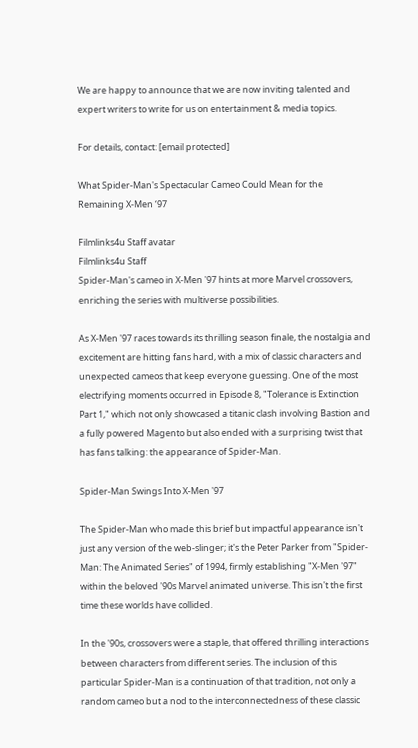We are happy to announce that we are now inviting talented and expert writers to write for us on entertainment & media topics.

For details, contact: [email protected]

What Spider-Man's Spectacular Cameo Could Mean for the Remaining X-Men ‘97

Filmlinks4u Staff avatar
Filmlinks4u Staff
Spider-Man's cameo in X-Men '97 hints at more Marvel crossovers, enriching the series with multiverse possibilities.

As X-Men '97 races towards its thrilling season finale, the nostalgia and excitement are hitting fans hard, with a mix of classic characters and unexpected cameos that keep everyone guessing. One of the most electrifying moments occurred in Episode 8, "Tolerance is Extinction Part 1," which not only showcased a titanic clash involving Bastion and a fully powered Magento but also ended with a surprising twist that has fans talking: the appearance of Spider-Man.

Spider-Man Swings Into X-Men '97

The Spider-Man who made this brief but impactful appearance isn't just any version of the web-slinger; it's the Peter Parker from "Spider-Man: The Animated Series" of 1994, firmly establishing "X-Men '97" within the beloved '90s Marvel animated universe. This isn't the first time these worlds have collided.

In the '90s, crossovers were a staple, that offered thrilling interactions between characters from different series. The inclusion of this particular Spider-Man is a continuation of that tradition, not only a random cameo but a nod to the interconnectedness of these classic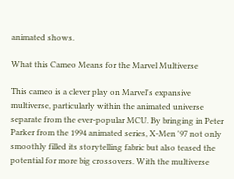animated shows.

What this Cameo Means for the Marvel Multiverse

This cameo is a clever play on Marvel's expansive multiverse, particularly within the animated universe separate from the ever-popular MCU. By bringing in Peter Parker from the 1994 animated series, X-Men '97 not only smoothly filled its storytelling fabric but also teased the potential for more big crossovers. With the multiverse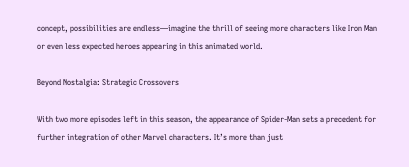concept, possibilities are endless—imagine the thrill of seeing more characters like Iron Man or even less expected heroes appearing in this animated world.

Beyond Nostalgia: Strategic Crossovers

With two more episodes left in this season, the appearance of Spider-Man sets a precedent for further integration of other Marvel characters. It’s more than just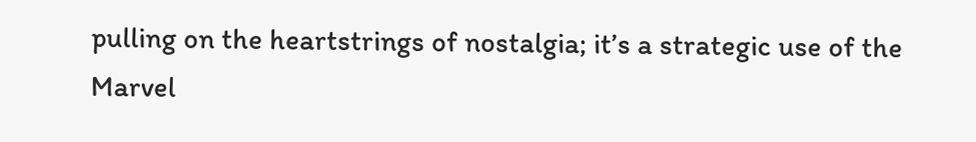pulling on the heartstrings of nostalgia; it’s a strategic use of the Marvel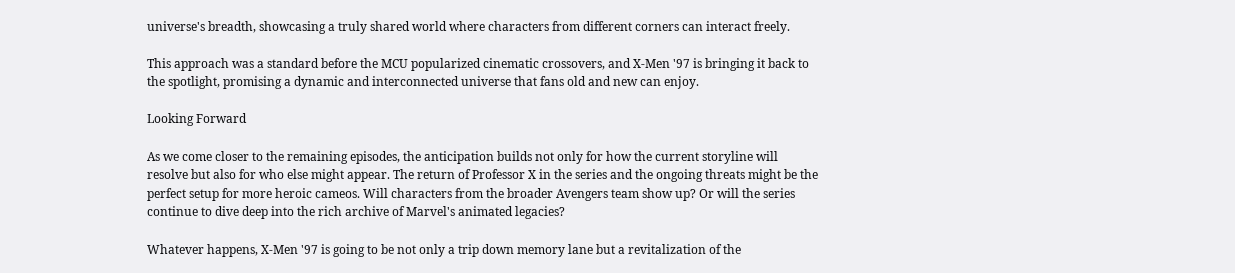universe's breadth, showcasing a truly shared world where characters from different corners can interact freely.

This approach was a standard before the MCU popularized cinematic crossovers, and X-Men '97 is bringing it back to the spotlight, promising a dynamic and interconnected universe that fans old and new can enjoy.

Looking Forward

As we come closer to the remaining episodes, the anticipation builds not only for how the current storyline will resolve but also for who else might appear. The return of Professor X in the series and the ongoing threats might be the perfect setup for more heroic cameos. Will characters from the broader Avengers team show up? Or will the series continue to dive deep into the rich archive of Marvel's animated legacies?

Whatever happens, X-Men '97 is going to be not only a trip down memory lane but a revitalization of the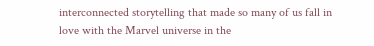interconnected storytelling that made so many of us fall in love with the Marvel universe in the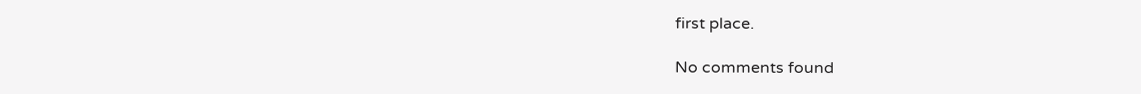first place.

No comments found